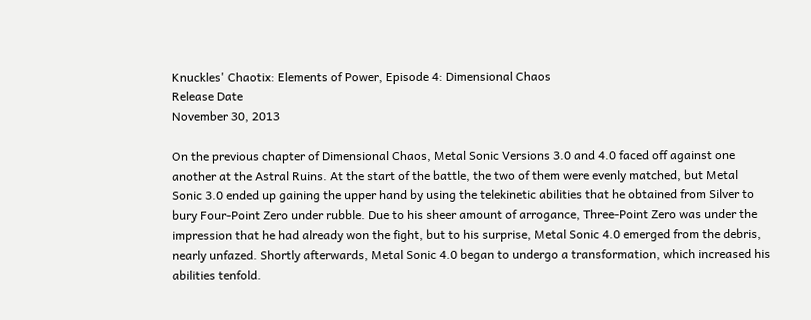Knuckles' Chaotix: Elements of Power, Episode 4: Dimensional Chaos
Release Date
November 30, 2013

On the previous chapter of Dimensional Chaos, Metal Sonic Versions 3.0 and 4.0 faced off against one another at the Astral Ruins. At the start of the battle, the two of them were evenly matched, but Metal Sonic 3.0 ended up gaining the upper hand by using the telekinetic abilities that he obtained from Silver to bury Four-Point Zero under rubble. Due to his sheer amount of arrogance, Three-Point Zero was under the impression that he had already won the fight, but to his surprise, Metal Sonic 4.0 emerged from the debris, nearly unfazed. Shortly afterwards, Metal Sonic 4.0 began to undergo a transformation, which increased his abilities tenfold.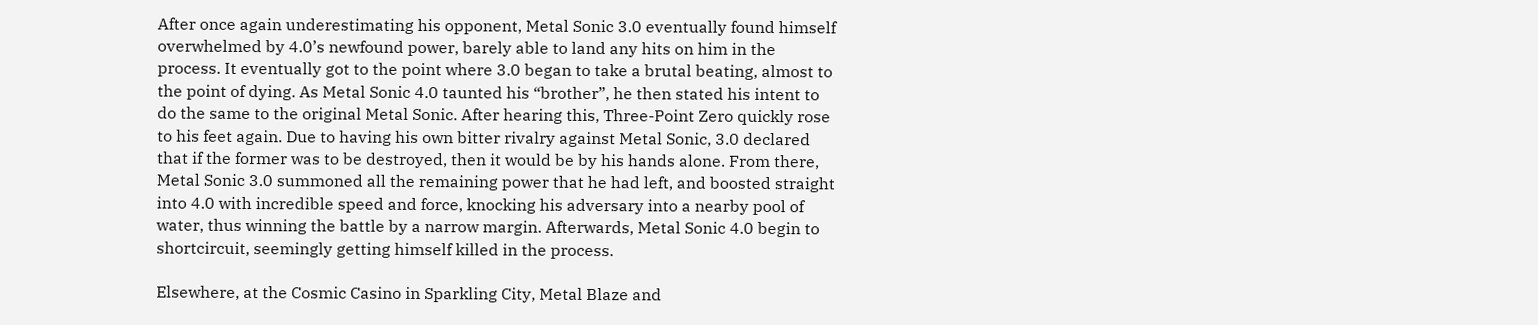After once again underestimating his opponent, Metal Sonic 3.0 eventually found himself overwhelmed by 4.0’s newfound power, barely able to land any hits on him in the process. It eventually got to the point where 3.0 began to take a brutal beating, almost to the point of dying. As Metal Sonic 4.0 taunted his “brother”, he then stated his intent to do the same to the original Metal Sonic. After hearing this, Three-Point Zero quickly rose to his feet again. Due to having his own bitter rivalry against Metal Sonic, 3.0 declared that if the former was to be destroyed, then it would be by his hands alone. From there, Metal Sonic 3.0 summoned all the remaining power that he had left, and boosted straight into 4.0 with incredible speed and force, knocking his adversary into a nearby pool of water, thus winning the battle by a narrow margin. Afterwards, Metal Sonic 4.0 begin to shortcircuit, seemingly getting himself killed in the process.

Elsewhere, at the Cosmic Casino in Sparkling City, Metal Blaze and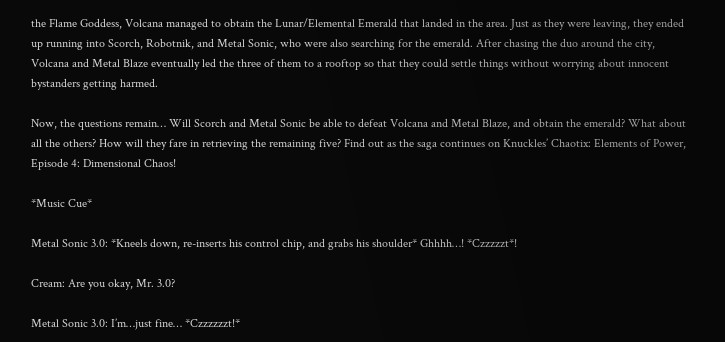the Flame Goddess, Volcana managed to obtain the Lunar/Elemental Emerald that landed in the area. Just as they were leaving, they ended up running into Scorch, Robotnik, and Metal Sonic, who were also searching for the emerald. After chasing the duo around the city, Volcana and Metal Blaze eventually led the three of them to a rooftop so that they could settle things without worrying about innocent bystanders getting harmed.

Now, the questions remain… Will Scorch and Metal Sonic be able to defeat Volcana and Metal Blaze, and obtain the emerald? What about all the others? How will they fare in retrieving the remaining five? Find out as the saga continues on Knuckles’ Chaotix: Elements of Power, Episode 4: Dimensional Chaos!

*Music Cue*

Metal Sonic 3.0: *Kneels down, re-inserts his control chip, and grabs his shoulder* Ghhhh…! *Czzzzzt*!

Cream: Are you okay, Mr. 3.0?

Metal Sonic 3.0: I’m…just fine… *Czzzzzzt!*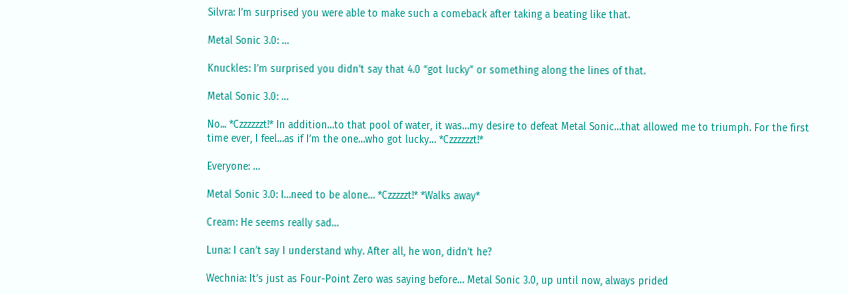Silvra: I’m surprised you were able to make such a comeback after taking a beating like that.

Metal Sonic 3.0: …

Knuckles: I’m surprised you didn’t say that 4.0 “got lucky” or something along the lines of that.

Metal Sonic 3.0: …

No... *Czzzzzzt!* In addition…to that pool of water, it was…my desire to defeat Metal Sonic…that allowed me to triumph. For the first time ever, I feel…as if I’m the one…who got lucky… *Czzzzzzt!*

Everyone: …

Metal Sonic 3.0: I…need to be alone… *Czzzzzt!* *Walks away*

Cream: He seems really sad…

Luna: I can’t say I understand why. After all, he won, didn’t he?

Wechnia: It’s just as Four-Point Zero was saying before… Metal Sonic 3.0, up until now, always prided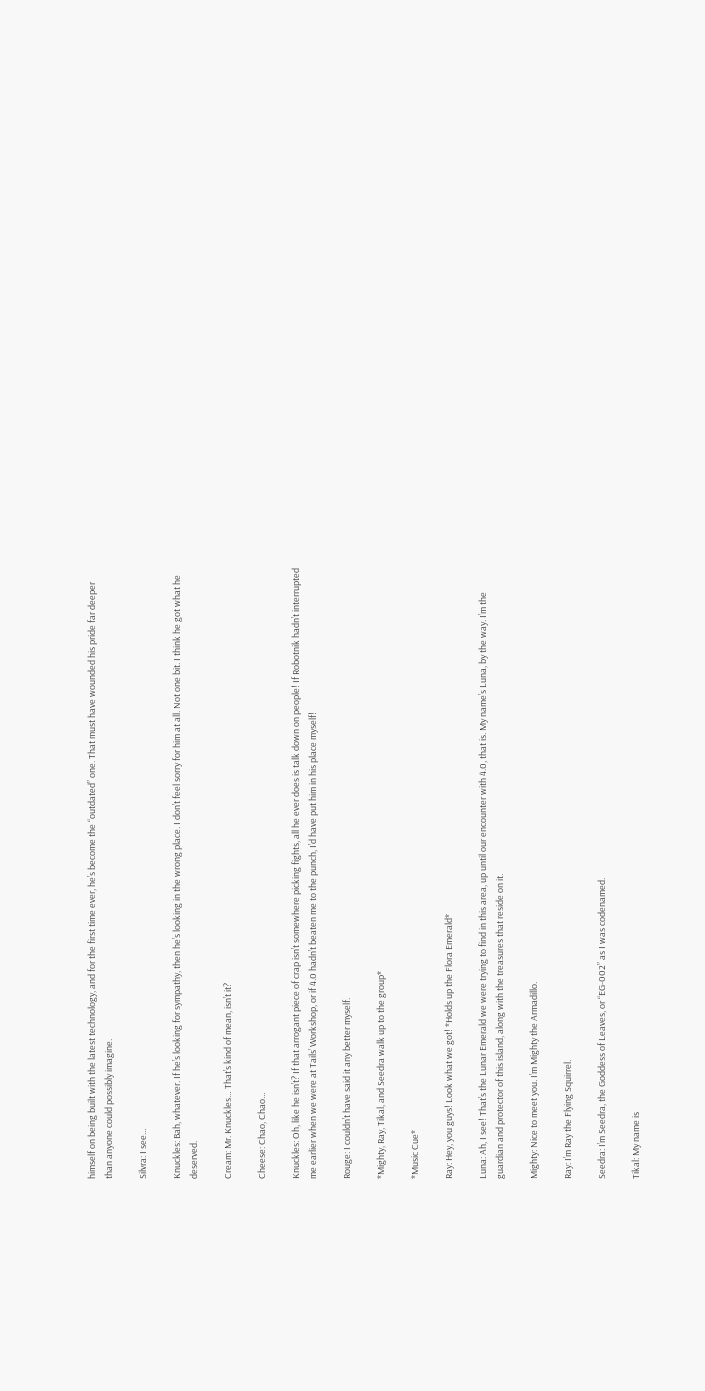himself on being built with the latest technology, and for the first time ever, he’s become the “outdated” one. That must have wounded his pride far deeper than anyone could possibly imagine.

Silvra: I see…

Knuckles: Bah, whatever. If he’s looking for sympathy, then he’s looking in the wrong place. I don’t feel sorry for him at all. Not one bit. I think he got what he deserved.

Cream: Mr. Knuckles… That’s kind of mean, isn’t it?

Cheese: Chao, Chao…

Knuckles: Oh, like he isn’t? If that arrogant piece of crap isn’t somewhere picking fights, all he ever does is talk down on people! If Robotnik hadn’t interrupted me earlier when we were at Tails’ Workshop, or if 4.0 hadn’t beaten me to the punch, I’d have put him in his place myself!

Rouge: I couldn’t have said it any better myself.

*Mighty, Ray, Tikal, and Seedra walk up to the group*

*Music Cue*

Ray: Hey, you guys! Look what we got! *Holds up the Flora Emerald*

Luna: Ah, I see! That’s the Lunar Emerald we were trying to find in this area, up until our encounter with 4.0, that is. My name’s Luna, by the way. I’m the guardian and protector of this island, along with the treasures that reside on it.

Mighty: Nice to meet you. I’m Mighty the Armadillo.

Ray: I’m Ray the Flying Squirrel.

Seedra: I’m Seedra, the Goddess of Leaves, or “EG-002” as I was codenamed.

Tikal: My name is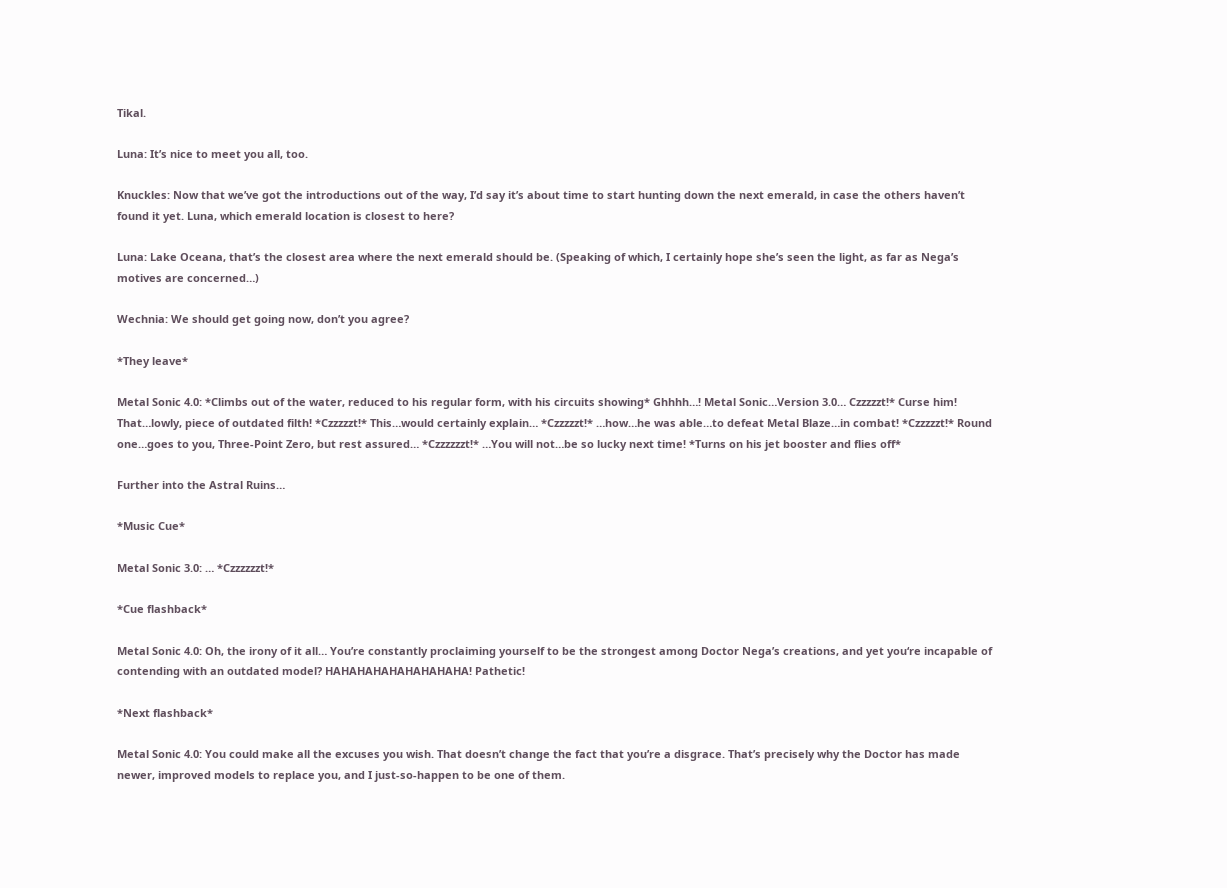Tikal.

Luna: It’s nice to meet you all, too.

Knuckles: Now that we’ve got the introductions out of the way, I’d say it’s about time to start hunting down the next emerald, in case the others haven’t found it yet. Luna, which emerald location is closest to here?

Luna: Lake Oceana, that’s the closest area where the next emerald should be. (Speaking of which, I certainly hope she’s seen the light, as far as Nega’s motives are concerned…)

Wechnia: We should get going now, don’t you agree?

*They leave*

Metal Sonic 4.0: *Climbs out of the water, reduced to his regular form, with his circuits showing* Ghhhh…! Metal Sonic…Version 3.0… Czzzzzt!* Curse him! That…lowly, piece of outdated filth! *Czzzzzt!* This…would certainly explain… *Czzzzzt!* …how…he was able…to defeat Metal Blaze…in combat! *Czzzzzt!* Round one…goes to you, Three-Point Zero, but rest assured… *Czzzzzzt!* …You will not…be so lucky next time! *Turns on his jet booster and flies off*

Further into the Astral Ruins…

*Music Cue*

Metal Sonic 3.0: … *Czzzzzzt!*

*Cue flashback*

Metal Sonic 4.0: Oh, the irony of it all… You’re constantly proclaiming yourself to be the strongest among Doctor Nega’s creations, and yet you‘re incapable of contending with an outdated model? HAHAHAHAHAHAHAHAHA! Pathetic!

*Next flashback*

Metal Sonic 4.0: You could make all the excuses you wish. That doesn’t change the fact that you’re a disgrace. That’s precisely why the Doctor has made newer, improved models to replace you, and I just-so-happen to be one of them.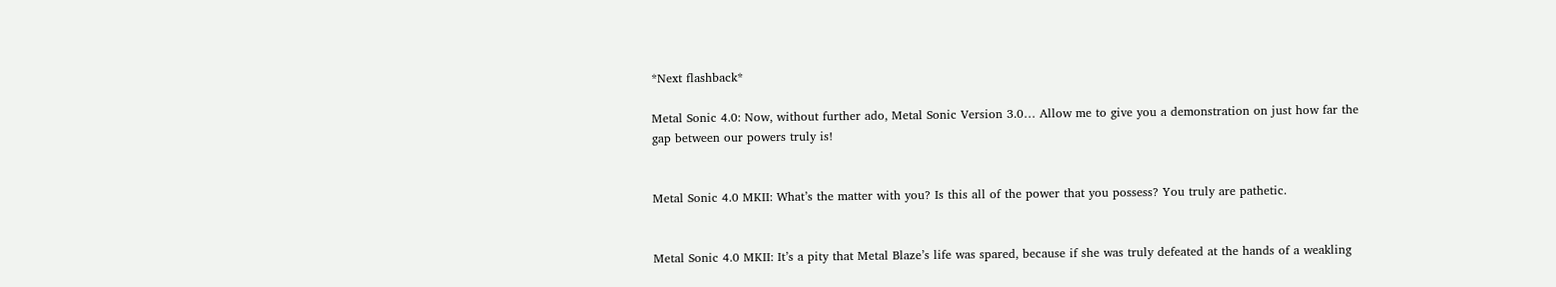*Next flashback*

Metal Sonic 4.0: Now, without further ado, Metal Sonic Version 3.0… Allow me to give you a demonstration on just how far the gap between our powers truly is!


Metal Sonic 4.0 MKII: What’s the matter with you? Is this all of the power that you possess? You truly are pathetic.


Metal Sonic 4.0 MKII: It’s a pity that Metal Blaze’s life was spared, because if she was truly defeated at the hands of a weakling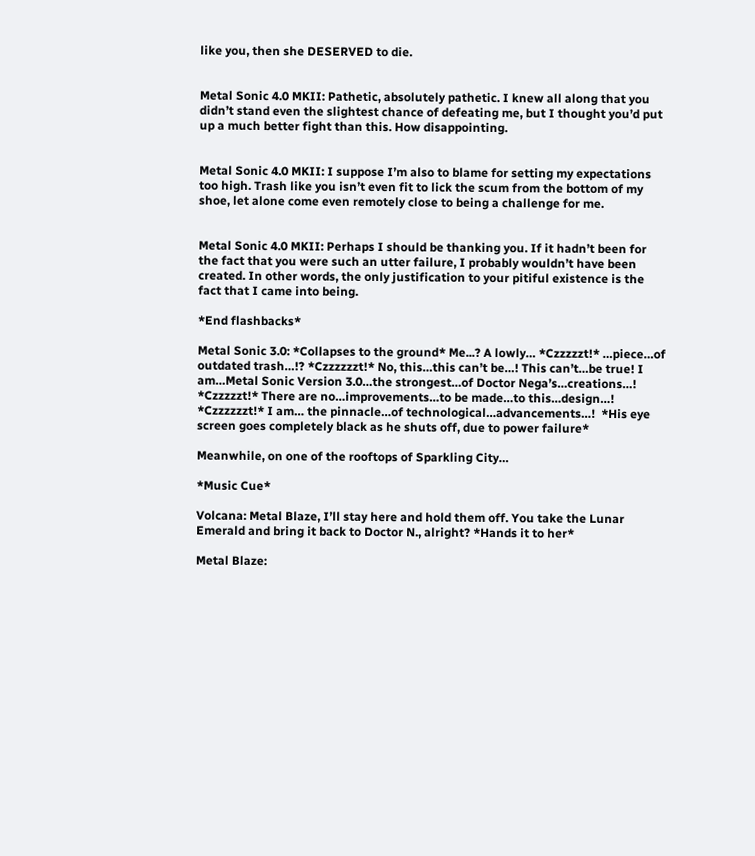like you, then she DESERVED to die.


Metal Sonic 4.0 MKII: Pathetic, absolutely pathetic. I knew all along that you didn’t stand even the slightest chance of defeating me, but I thought you’d put up a much better fight than this. How disappointing.


Metal Sonic 4.0 MKII: I suppose I’m also to blame for setting my expectations too high. Trash like you isn’t even fit to lick the scum from the bottom of my shoe, let alone come even remotely close to being a challenge for me.


Metal Sonic 4.0 MKII: Perhaps I should be thanking you. If it hadn’t been for the fact that you were such an utter failure, I probably wouldn’t have been created. In other words, the only justification to your pitiful existence is the fact that I came into being.

*End flashbacks*

Metal Sonic 3.0: *Collapses to the ground* Me...? A lowly… *Czzzzzt!* …piece…of outdated trash…!? *Czzzzzzt!* No, this…this can’t be…! This can’t…be true! I am…Metal Sonic Version 3.0…the strongest…of Doctor Nega’s…creations…! *Czzzzzt!* There are no…improvements…to be made…to this…design…! *Czzzzzzt!* I am… the pinnacle…of technological…advancements…!  *His eye screen goes completely black as he shuts off, due to power failure*

Meanwhile, on one of the rooftops of Sparkling City…

*Music Cue*

Volcana: Metal Blaze, I’ll stay here and hold them off. You take the Lunar Emerald and bring it back to Doctor N., alright? *Hands it to her*

Metal Blaze: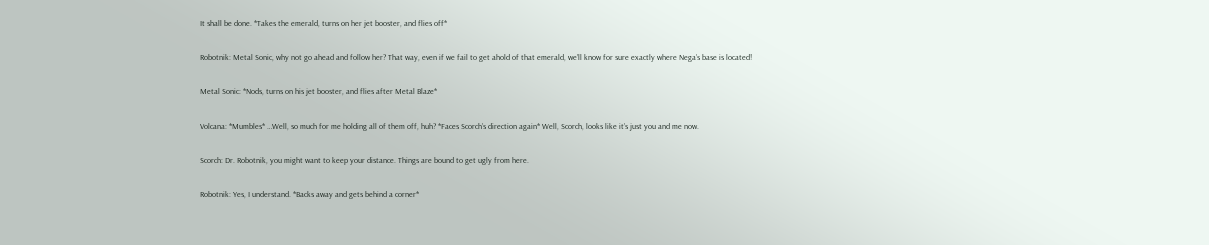It shall be done. *Takes the emerald, turns on her jet booster, and flies off*

Robotnik: Metal Sonic, why not go ahead and follow her? That way, even if we fail to get ahold of that emerald, we’ll know for sure exactly where Nega’s base is located!

Metal Sonic: *Nods, turns on his jet booster, and flies after Metal Blaze*

Volcana: *Mumbles* …Well, so much for me holding all of them off, huh? *Faces Scorch’s direction again* Well, Scorch, looks like it’s just you and me now.

Scorch: Dr. Robotnik, you might want to keep your distance. Things are bound to get ugly from here.

Robotnik: Yes, I understand. *Backs away and gets behind a corner*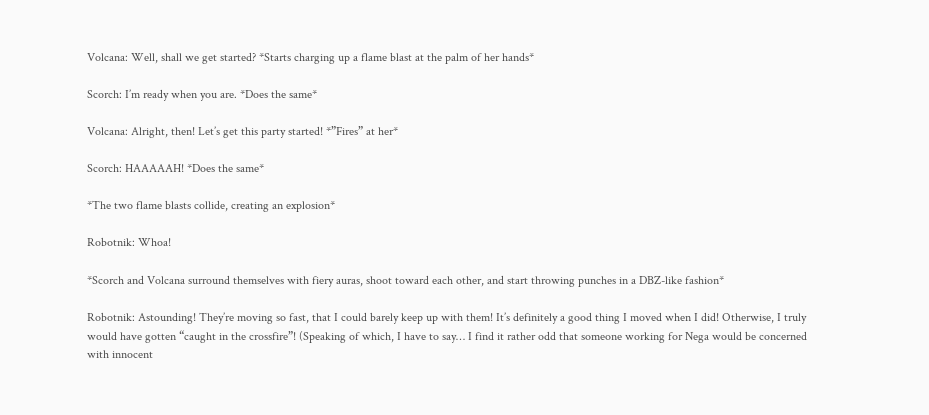Volcana: Well, shall we get started? *Starts charging up a flame blast at the palm of her hands*

Scorch: I’m ready when you are. *Does the same*

Volcana: Alright, then! Let’s get this party started! *”Fires” at her*

Scorch: HAAAAAH! *Does the same*

*The two flame blasts collide, creating an explosion*

Robotnik: Whoa!

*Scorch and Volcana surround themselves with fiery auras, shoot toward each other, and start throwing punches in a DBZ-like fashion*

Robotnik: Astounding! They’re moving so fast, that I could barely keep up with them! It’s definitely a good thing I moved when I did! Otherwise, I truly would have gotten “caught in the crossfire”! (Speaking of which, I have to say… I find it rather odd that someone working for Nega would be concerned with innocent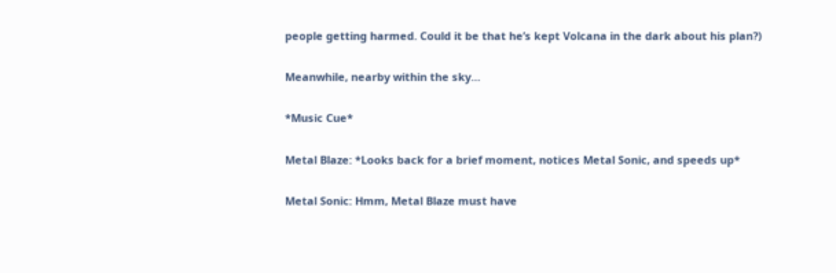people getting harmed. Could it be that he’s kept Volcana in the dark about his plan?)

Meanwhile, nearby within the sky…

*Music Cue*

Metal Blaze: *Looks back for a brief moment, notices Metal Sonic, and speeds up*

Metal Sonic: Hmm, Metal Blaze must have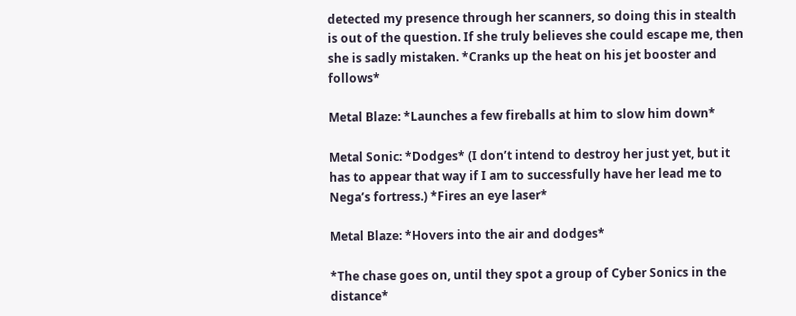detected my presence through her scanners, so doing this in stealth is out of the question. If she truly believes she could escape me, then she is sadly mistaken. *Cranks up the heat on his jet booster and follows*

Metal Blaze: *Launches a few fireballs at him to slow him down*

Metal Sonic: *Dodges* (I don’t intend to destroy her just yet, but it has to appear that way if I am to successfully have her lead me to Nega’s fortress.) *Fires an eye laser*

Metal Blaze: *Hovers into the air and dodges*

*The chase goes on, until they spot a group of Cyber Sonics in the distance*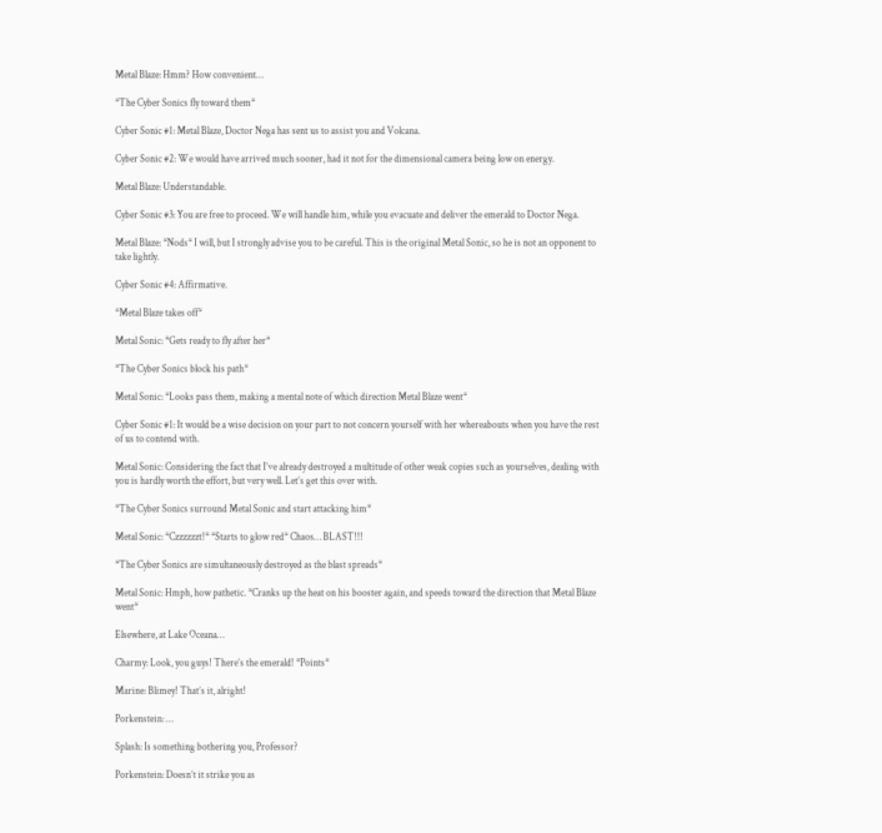Metal Blaze: Hmm? How convenient…

*The Cyber Sonics fly toward them*

Cyber Sonic #1: Metal Blaze, Doctor Nega has sent us to assist you and Volcana.

Cyber Sonic #2: We would have arrived much sooner, had it not for the dimensional camera being low on energy.

Metal Blaze: Understandable.

Cyber Sonic #3: You are free to proceed. We will handle him, while you evacuate and deliver the emerald to Doctor Nega.

Metal Blaze: *Nods* I will, but I strongly advise you to be careful. This is the original Metal Sonic, so he is not an opponent to take lightly.

Cyber Sonic #4: Affirmative.

*Metal Blaze takes off*

Metal Sonic: *Gets ready to fly after her*

*The Cyber Sonics block his path*

Metal Sonic: *Looks pass them, making a mental note of which direction Metal Blaze went*

Cyber Sonic #1: It would be a wise decision on your part to not concern yourself with her whereabouts when you have the rest of us to contend with.

Metal Sonic: Considering the fact that I’ve already destroyed a multitude of other weak copies such as yourselves, dealing with you is hardly worth the effort, but very well. Let’s get this over with.

*The Cyber Sonics surround Metal Sonic and start attacking him*

Metal Sonic: *Czzzzzzt!* *Starts to glow red* Chaos… BLAST!!!

*The Cyber Sonics are simultaneously destroyed as the blast spreads*

Metal Sonic: Hmph, how pathetic. *Cranks up the heat on his booster again, and speeds toward the direction that Metal Blaze went*

Elsewhere, at Lake Oceana…

Charmy: Look, you guys! There’s the emerald! *Points*

Marine: Blimey! That’s it, alright!

Porkenstein: …

Splash: Is something bothering you, Professor?

Porkenstein: Doesn’t it strike you as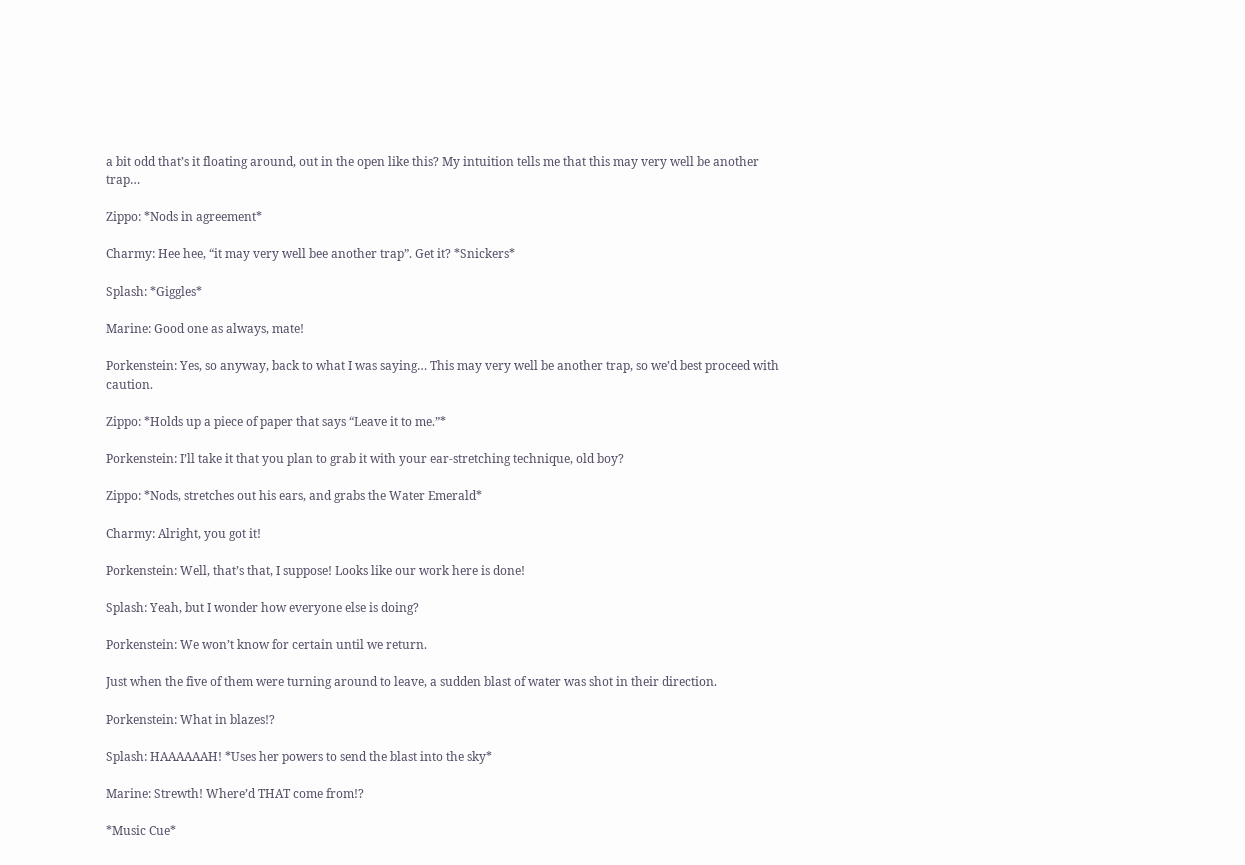a bit odd that’s it floating around, out in the open like this? My intuition tells me that this may very well be another trap…

Zippo: *Nods in agreement*

Charmy: Hee hee, “it may very well bee another trap”. Get it? *Snickers*

Splash: *Giggles*

Marine: Good one as always, mate!

Porkenstein: Yes, so anyway, back to what I was saying… This may very well be another trap, so we’d best proceed with caution.

Zippo: *Holds up a piece of paper that says “Leave it to me.”*

Porkenstein: I’ll take it that you plan to grab it with your ear-stretching technique, old boy?

Zippo: *Nods, stretches out his ears, and grabs the Water Emerald*

Charmy: Alright, you got it!

Porkenstein: Well, that’s that, I suppose! Looks like our work here is done!

Splash: Yeah, but I wonder how everyone else is doing?

Porkenstein: We won’t know for certain until we return.

Just when the five of them were turning around to leave, a sudden blast of water was shot in their direction.

Porkenstein: What in blazes!?

Splash: HAAAAAAH! *Uses her powers to send the blast into the sky*

Marine: Strewth! Where’d THAT come from!?

*Music Cue*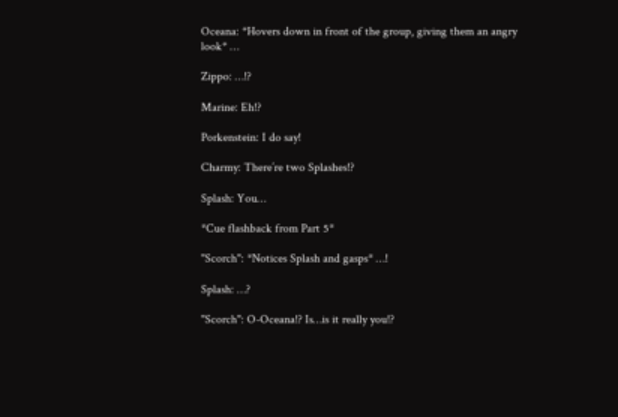Oceana: *Hovers down in front of the group, giving them an angry look* …

Zippo: …!?

Marine: Eh!?

Porkenstein: I do say!

Charmy: There’re two Splashes!?

Splash: You…

*Cue flashback from Part 5*

"Scorch": *Notices Splash and gasps* …!

Splash: …?

"Scorch": O-Oceana!? Is…is it really you!?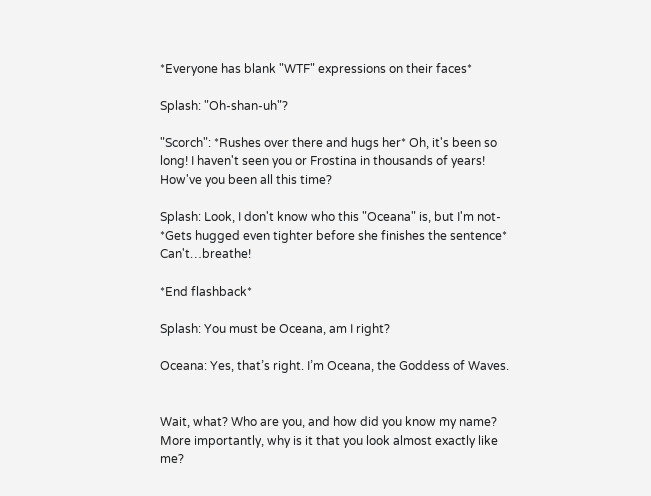*Everyone has blank "WTF" expressions on their faces*

Splash: "Oh-shan-uh"?

"Scorch": *Rushes over there and hugs her* Oh, it's been so long! I haven't seen you or Frostina in thousands of years! How've you been all this time?

Splash: Look, I don't know who this "Oceana" is, but I'm not- *Gets hugged even tighter before she finishes the sentence* Can't…breathe!

*End flashback*

Splash: You must be Oceana, am I right?

Oceana: Yes, that’s right. I’m Oceana, the Goddess of Waves.


Wait, what? Who are you, and how did you know my name? More importantly, why is it that you look almost exactly like me?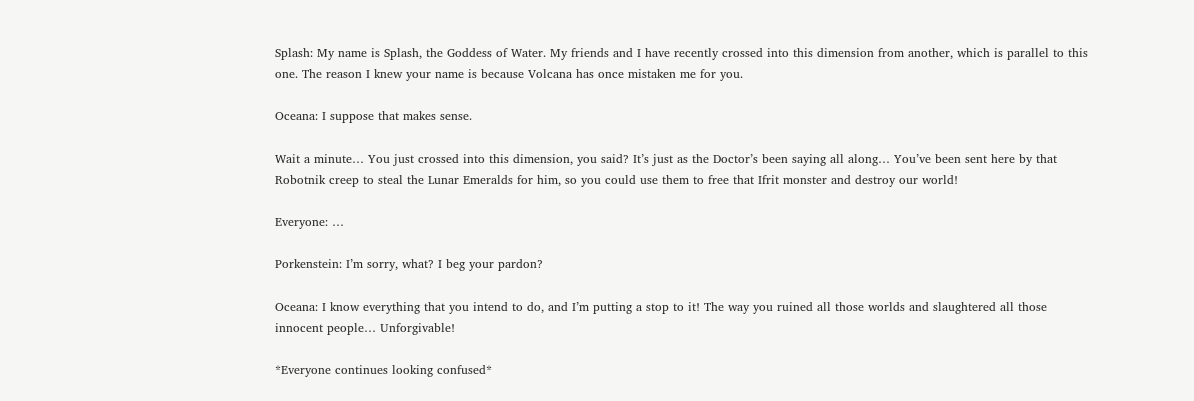Splash: My name is Splash, the Goddess of Water. My friends and I have recently crossed into this dimension from another, which is parallel to this one. The reason I knew your name is because Volcana has once mistaken me for you.

Oceana: I suppose that makes sense.

Wait a minute… You just crossed into this dimension, you said? It’s just as the Doctor’s been saying all along… You’ve been sent here by that Robotnik creep to steal the Lunar Emeralds for him, so you could use them to free that Ifrit monster and destroy our world!

Everyone: …

Porkenstein: I’m sorry, what? I beg your pardon?

Oceana: I know everything that you intend to do, and I’m putting a stop to it! The way you ruined all those worlds and slaughtered all those innocent people… Unforgivable!

*Everyone continues looking confused*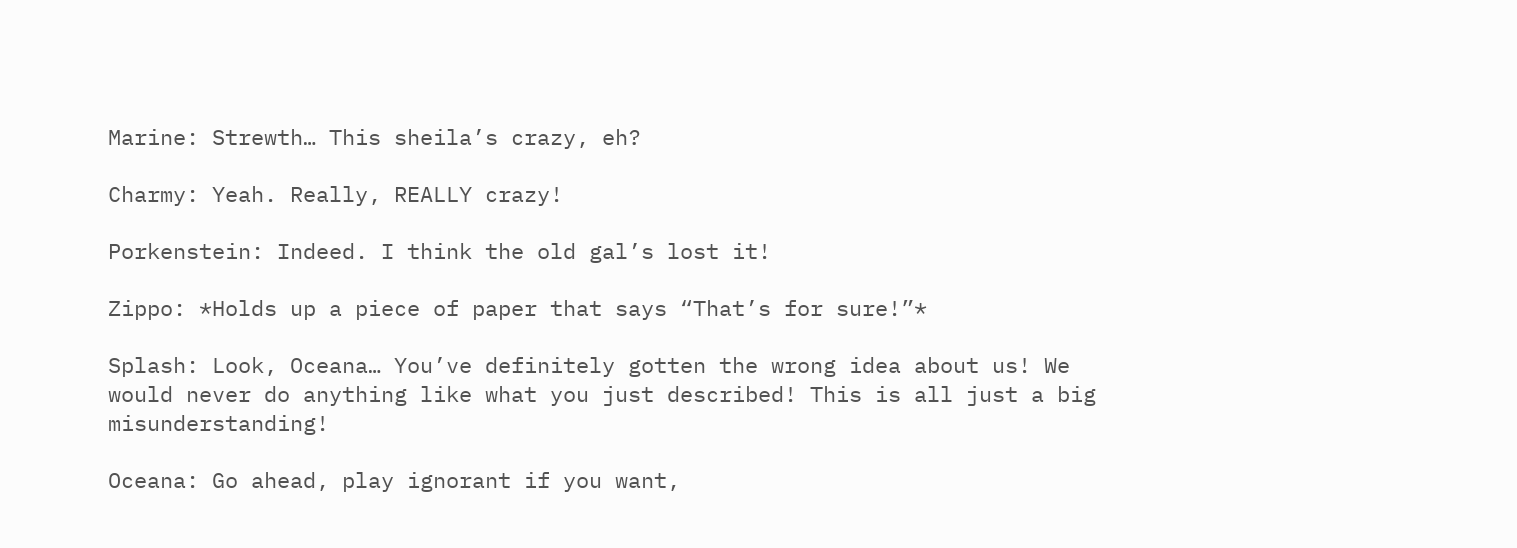Marine: Strewth… This sheila’s crazy, eh?

Charmy: Yeah. Really, REALLY crazy!

Porkenstein: Indeed. I think the old gal’s lost it!

Zippo: *Holds up a piece of paper that says “That’s for sure!”*

Splash: Look, Oceana… You’ve definitely gotten the wrong idea about us! We would never do anything like what you just described! This is all just a big misunderstanding!

Oceana: Go ahead, play ignorant if you want,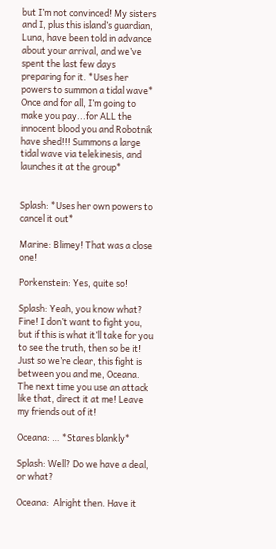but I’m not convinced! My sisters and I, plus this island’s guardian, Luna, have been told in advance about your arrival, and we’ve spent the last few days preparing for it. *Uses her powers to summon a tidal wave* Once and for all, I’m going to make you pay...for ALL the innocent blood you and Robotnik have shed!!! Summons a large tidal wave via telekinesis, and launches it at the group*


Splash: *Uses her own powers to cancel it out*

Marine: Blimey! That was a close one!

Porkenstein: Yes, quite so!

Splash: Yeah, you know what? Fine! I don’t want to fight you, but if this is what it’ll take for you to see the truth, then so be it! Just so we’re clear, this fight is between you and me, Oceana. The next time you use an attack like that, direct it at me! Leave my friends out of it!

Oceana: … *Stares blankly*

Splash: Well? Do we have a deal, or what?

Oceana:  Alright then. Have it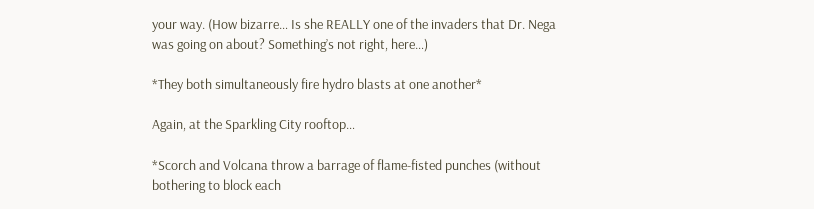your way. (How bizarre… Is she REALLY one of the invaders that Dr. Nega was going on about? Something’s not right, here…)

*They both simultaneously fire hydro blasts at one another*

Again, at the Sparkling City rooftop…

*Scorch and Volcana throw a barrage of flame-fisted punches (without bothering to block each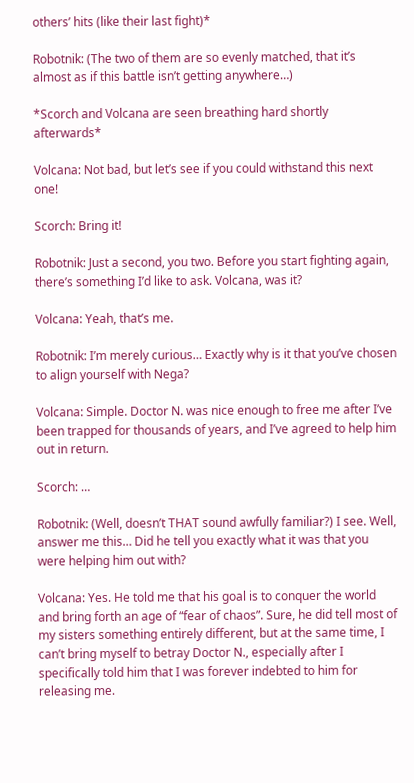others’ hits (like their last fight)*

Robotnik: (The two of them are so evenly matched, that it’s almost as if this battle isn’t getting anywhere…)

*Scorch and Volcana are seen breathing hard shortly afterwards*

Volcana: Not bad, but let’s see if you could withstand this next one!

Scorch: Bring it!

Robotnik: Just a second, you two. Before you start fighting again, there’s something I’d like to ask. Volcana, was it?

Volcana: Yeah, that’s me.

Robotnik: I’m merely curious… Exactly why is it that you’ve chosen to align yourself with Nega?

Volcana: Simple. Doctor N. was nice enough to free me after I’ve been trapped for thousands of years, and I’ve agreed to help him out in return.

Scorch: …

Robotnik: (Well, doesn’t THAT sound awfully familiar?) I see. Well, answer me this… Did he tell you exactly what it was that you were helping him out with?

Volcana: Yes. He told me that his goal is to conquer the world and bring forth an age of “fear of chaos”. Sure, he did tell most of my sisters something entirely different, but at the same time, I can’t bring myself to betray Doctor N., especially after I specifically told him that I was forever indebted to him for releasing me.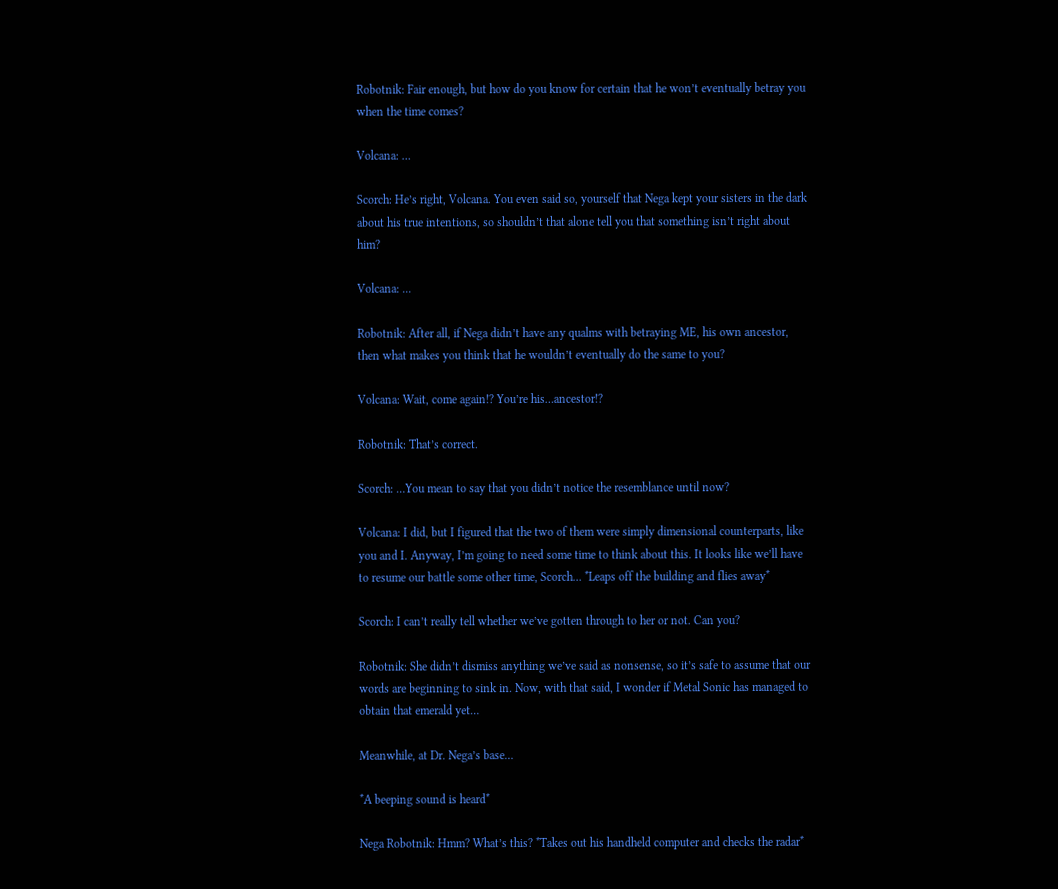Robotnik: Fair enough, but how do you know for certain that he won’t eventually betray you when the time comes?

Volcana: …

Scorch: He’s right, Volcana. You even said so, yourself that Nega kept your sisters in the dark about his true intentions, so shouldn’t that alone tell you that something isn’t right about him?

Volcana: ...

Robotnik: After all, if Nega didn’t have any qualms with betraying ME, his own ancestor, then what makes you think that he wouldn’t eventually do the same to you?

Volcana: Wait, come again!? You’re his…ancestor!?

Robotnik: That’s correct.

Scorch: …You mean to say that you didn’t notice the resemblance until now?

Volcana: I did, but I figured that the two of them were simply dimensional counterparts, like you and I. Anyway, I’m going to need some time to think about this. It looks like we’ll have to resume our battle some other time, Scorch… *Leaps off the building and flies away*

Scorch: I can’t really tell whether we’ve gotten through to her or not. Can you?

Robotnik: She didn’t dismiss anything we’ve said as nonsense, so it’s safe to assume that our words are beginning to sink in. Now, with that said, I wonder if Metal Sonic has managed to obtain that emerald yet…

Meanwhile, at Dr. Nega’s base…

*A beeping sound is heard*

Nega Robotnik: Hmm? What’s this? *Takes out his handheld computer and checks the radar*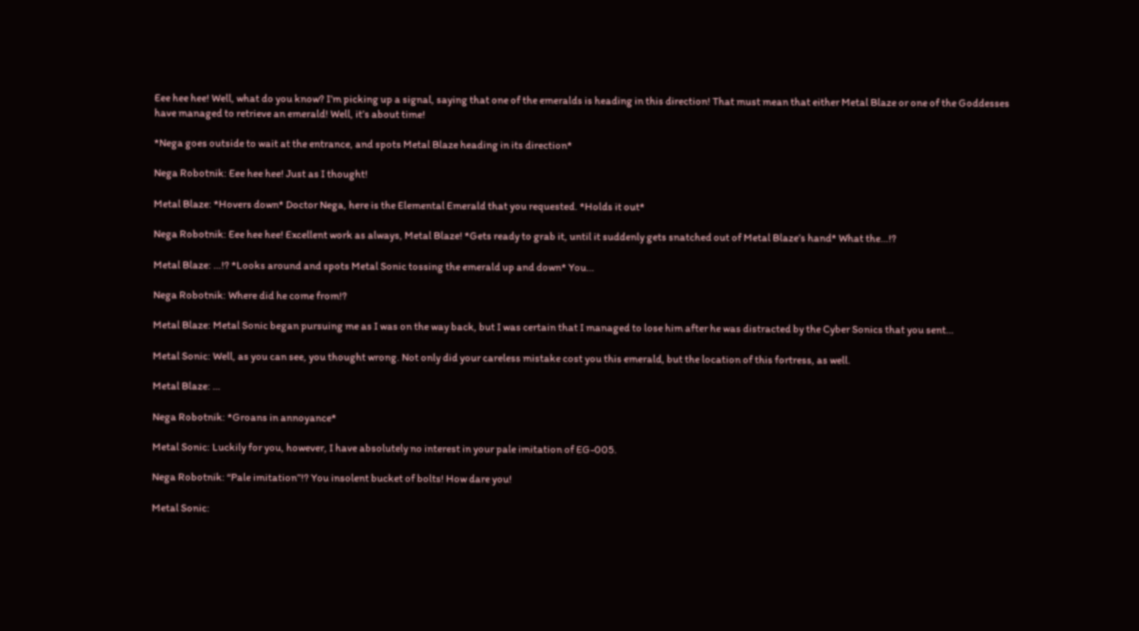Eee hee hee! Well, what do you know? I’m picking up a signal, saying that one of the emeralds is heading in this direction! That must mean that either Metal Blaze or one of the Goddesses have managed to retrieve an emerald! Well, it’s about time!

*Nega goes outside to wait at the entrance, and spots Metal Blaze heading in its direction*

Nega Robotnik: Eee hee hee! Just as I thought!

Metal Blaze: *Hovers down* Doctor Nega, here is the Elemental Emerald that you requested. *Holds it out*

Nega Robotnik: Eee hee hee! Excellent work as always, Metal Blaze! *Gets ready to grab it, until it suddenly gets snatched out of Metal Blaze’s hand* What the…!?

Metal Blaze: …!? *Looks around and spots Metal Sonic tossing the emerald up and down* You…

Nega Robotnik: Where did he come from!?

Metal Blaze: Metal Sonic began pursuing me as I was on the way back, but I was certain that I managed to lose him after he was distracted by the Cyber Sonics that you sent…

Metal Sonic: Well, as you can see, you thought wrong. Not only did your careless mistake cost you this emerald, but the location of this fortress, as well.

Metal Blaze: …

Nega Robotnik: *Groans in annoyance*

Metal Sonic: Luckily for you, however, I have absolutely no interest in your pale imitation of EG-005.

Nega Robotnik: “Pale imitation”!? You insolent bucket of bolts! How dare you!

Metal Sonic: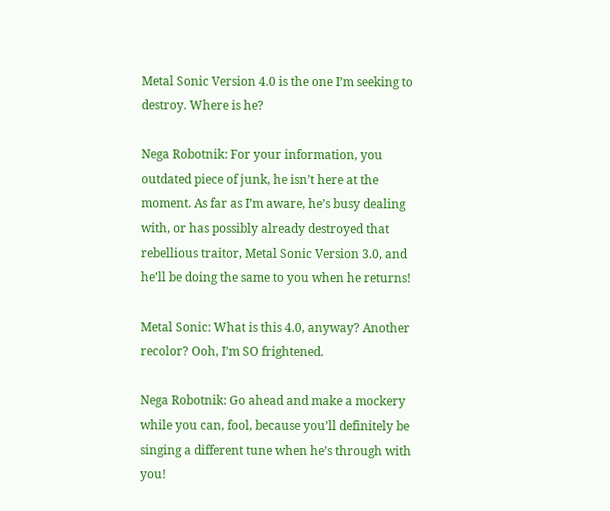Metal Sonic Version 4.0 is the one I’m seeking to destroy. Where is he?

Nega Robotnik: For your information, you outdated piece of junk, he isn’t here at the moment. As far as I’m aware, he’s busy dealing with, or has possibly already destroyed that rebellious traitor, Metal Sonic Version 3.0, and he’ll be doing the same to you when he returns!

Metal Sonic: What is this 4.0, anyway? Another recolor? Ooh, I’m SO frightened.

Nega Robotnik: Go ahead and make a mockery while you can, fool, because you’ll definitely be singing a different tune when he’s through with you!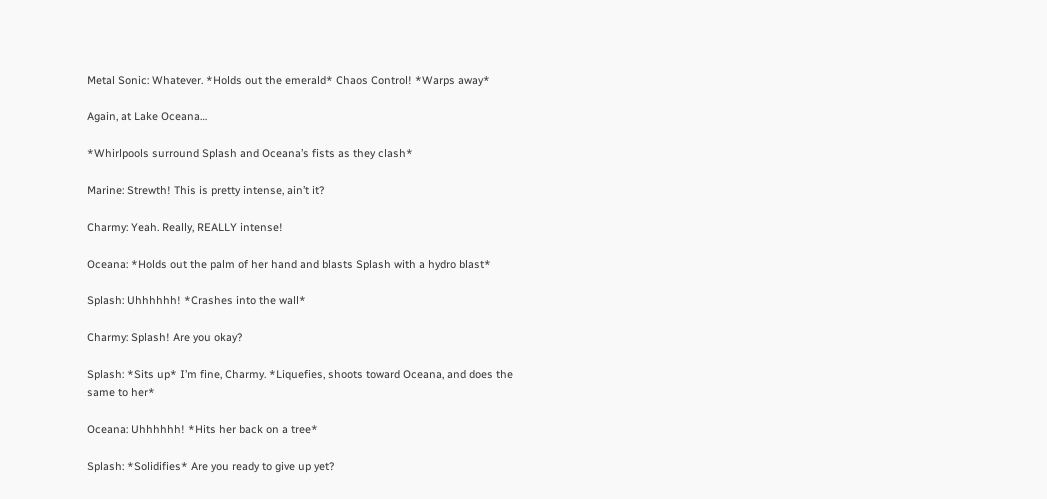Metal Sonic: Whatever. *Holds out the emerald* Chaos Control! *Warps away*

Again, at Lake Oceana…

*Whirlpools surround Splash and Oceana’s fists as they clash*

Marine: Strewth! This is pretty intense, ain’t it?

Charmy: Yeah. Really, REALLY intense!

Oceana: *Holds out the palm of her hand and blasts Splash with a hydro blast*

Splash: Uhhhhhh! *Crashes into the wall*

Charmy: Splash! Are you okay?

Splash: *Sits up* I’m fine, Charmy. *Liquefies, shoots toward Oceana, and does the same to her*

Oceana: Uhhhhhh! *Hits her back on a tree*

Splash: *Solidifies* Are you ready to give up yet?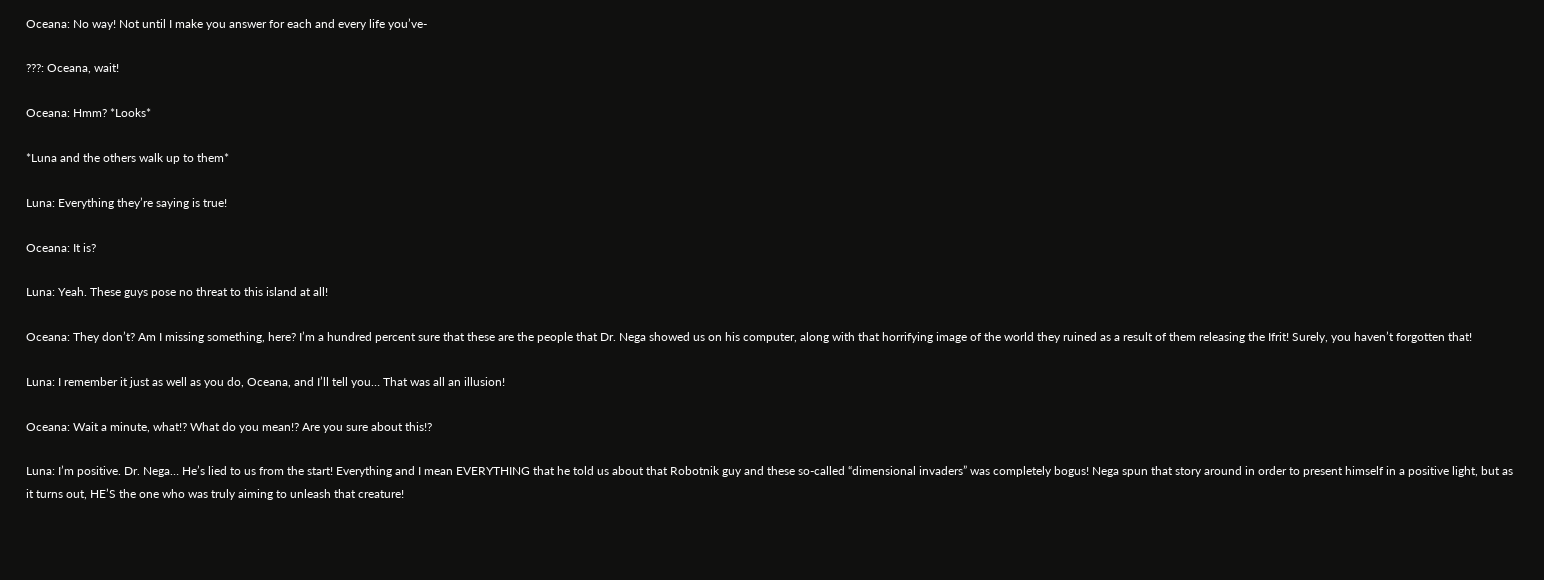Oceana: No way! Not until I make you answer for each and every life you’ve-

???: Oceana, wait!

Oceana: Hmm? *Looks*

*Luna and the others walk up to them*

Luna: Everything they’re saying is true!

Oceana: It is?

Luna: Yeah. These guys pose no threat to this island at all!

Oceana: They don’t? Am I missing something, here? I’m a hundred percent sure that these are the people that Dr. Nega showed us on his computer, along with that horrifying image of the world they ruined as a result of them releasing the Ifrit! Surely, you haven’t forgotten that!

Luna: I remember it just as well as you do, Oceana, and I’ll tell you… That was all an illusion!

Oceana: Wait a minute, what!? What do you mean!? Are you sure about this!?

Luna: I’m positive. Dr. Nega… He’s lied to us from the start! Everything and I mean EVERYTHING that he told us about that Robotnik guy and these so-called “dimensional invaders” was completely bogus! Nega spun that story around in order to present himself in a positive light, but as it turns out, HE’S the one who was truly aiming to unleash that creature!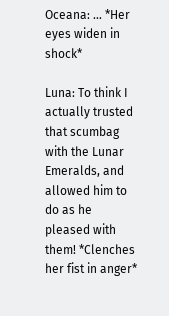Oceana: … *Her eyes widen in shock*

Luna: To think I actually trusted that scumbag with the Lunar Emeralds, and allowed him to do as he pleased with them! *Clenches her fist in anger*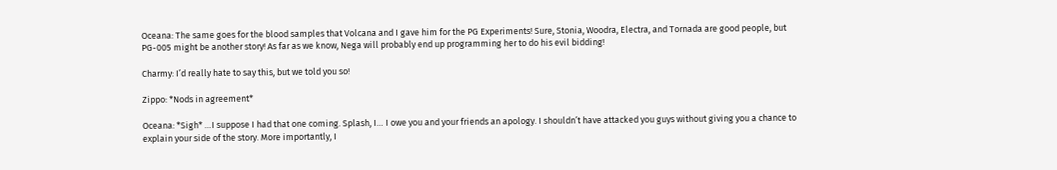Oceana: The same goes for the blood samples that Volcana and I gave him for the PG Experiments! Sure, Stonia, Woodra, Electra, and Tornada are good people, but PG-005 might be another story! As far as we know, Nega will probably end up programming her to do his evil bidding!

Charmy: I’d really hate to say this, but we told you so!

Zippo: *Nods in agreement*

Oceana: *Sigh* …I suppose I had that one coming. Splash, I… I owe you and your friends an apology. I shouldn’t have attacked you guys without giving you a chance to explain your side of the story. More importantly, I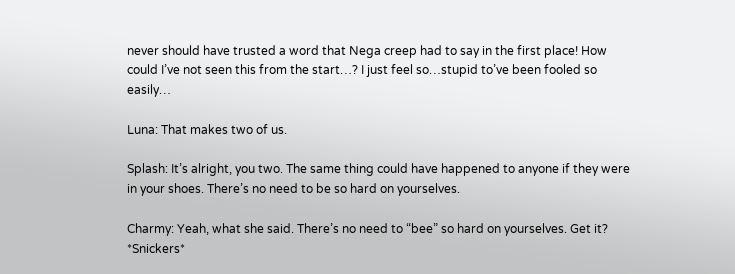never should have trusted a word that Nega creep had to say in the first place! How could I’ve not seen this from the start…? I just feel so…stupid to’ve been fooled so easily…

Luna: That makes two of us.

Splash: It’s alright, you two. The same thing could have happened to anyone if they were in your shoes. There’s no need to be so hard on yourselves.

Charmy: Yeah, what she said. There’s no need to “bee” so hard on yourselves. Get it? *Snickers*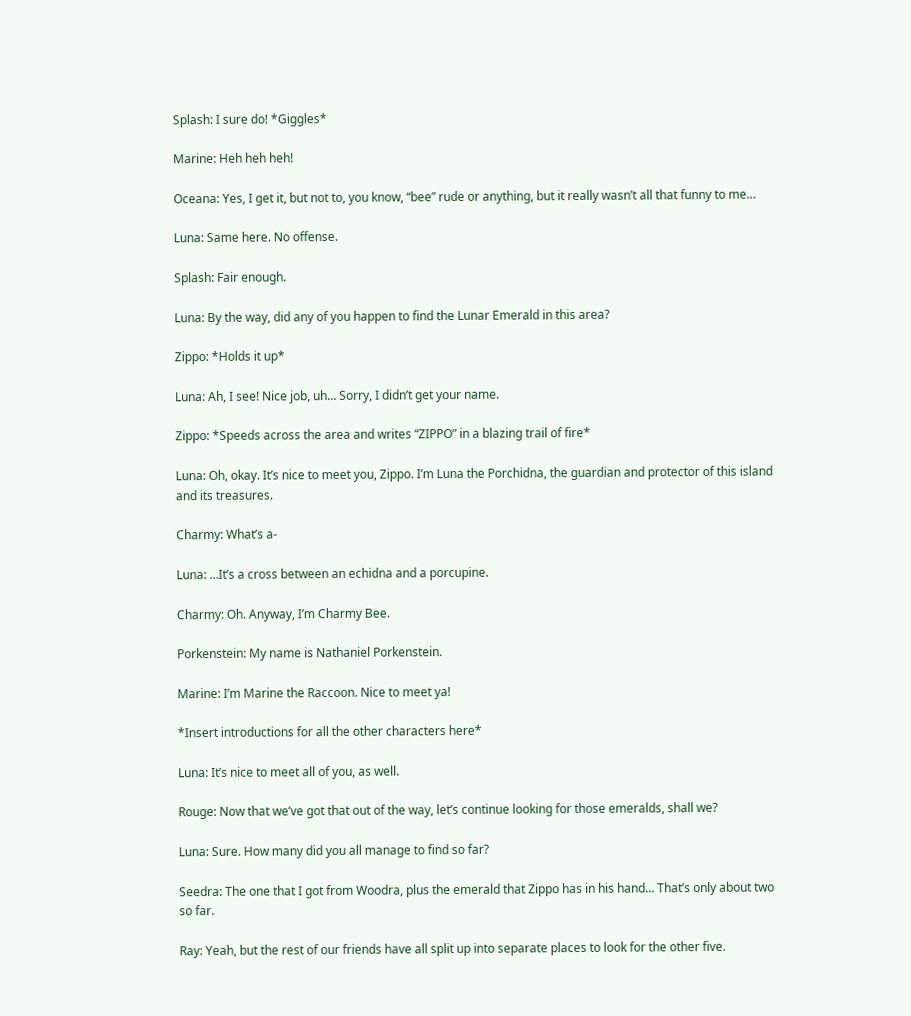Splash: I sure do! *Giggles*

Marine: Heh heh heh!

Oceana: Yes, I get it, but not to, you know, “bee” rude or anything, but it really wasn’t all that funny to me…

Luna: Same here. No offense.

Splash: Fair enough.

Luna: By the way, did any of you happen to find the Lunar Emerald in this area?

Zippo: *Holds it up*

Luna: Ah, I see! Nice job, uh… Sorry, I didn’t get your name.

Zippo: *Speeds across the area and writes “ZIPPO” in a blazing trail of fire*

Luna: Oh, okay. It’s nice to meet you, Zippo. I’m Luna the Porchidna, the guardian and protector of this island and its treasures.

Charmy: What’s a-

Luna: …It’s a cross between an echidna and a porcupine.

Charmy: Oh. Anyway, I’m Charmy Bee.

Porkenstein: My name is Nathaniel Porkenstein.

Marine: I’m Marine the Raccoon. Nice to meet ya!

*Insert introductions for all the other characters here*

Luna: It’s nice to meet all of you, as well.

Rouge: Now that we’ve got that out of the way, let’s continue looking for those emeralds, shall we?

Luna: Sure. How many did you all manage to find so far?

Seedra: The one that I got from Woodra, plus the emerald that Zippo has in his hand… That’s only about two so far.

Ray: Yeah, but the rest of our friends have all split up into separate places to look for the other five.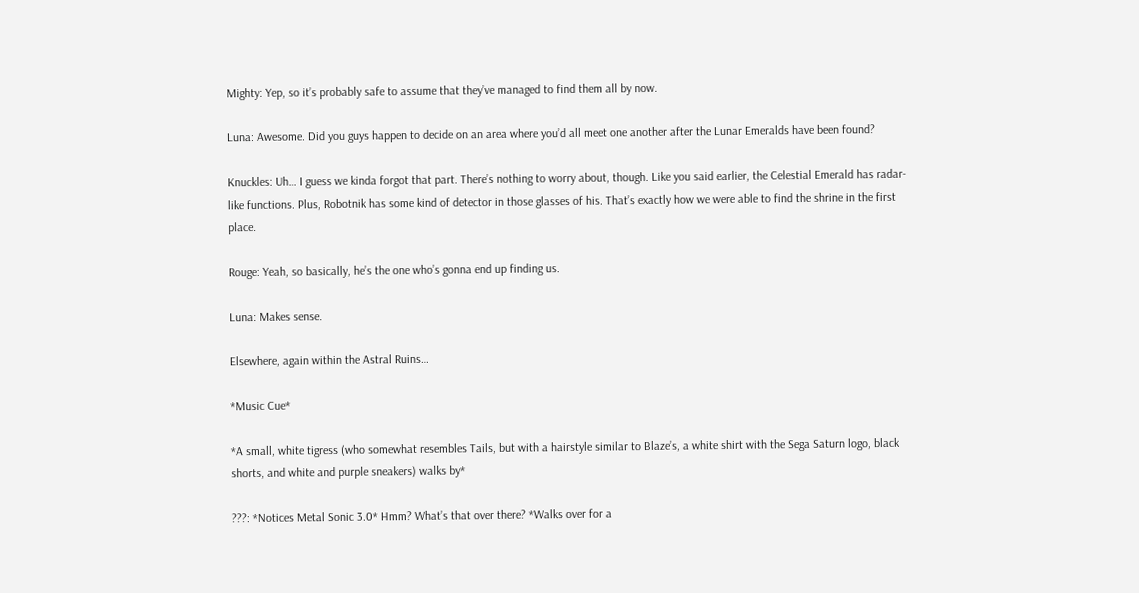Mighty: Yep, so it’s probably safe to assume that they’ve managed to find them all by now.

Luna: Awesome. Did you guys happen to decide on an area where you’d all meet one another after the Lunar Emeralds have been found?

Knuckles: Uh… I guess we kinda forgot that part. There’s nothing to worry about, though. Like you said earlier, the Celestial Emerald has radar-like functions. Plus, Robotnik has some kind of detector in those glasses of his. That’s exactly how we were able to find the shrine in the first place.

Rouge: Yeah, so basically, he’s the one who’s gonna end up finding us.

Luna: Makes sense.

Elsewhere, again within the Astral Ruins…

*Music Cue*

*A small, white tigress (who somewhat resembles Tails, but with a hairstyle similar to Blaze’s, a white shirt with the Sega Saturn logo, black shorts, and white and purple sneakers) walks by*

???: *Notices Metal Sonic 3.0* Hmm? What’s that over there? *Walks over for a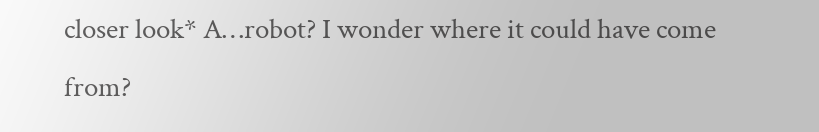closer look* A…robot? I wonder where it could have come from?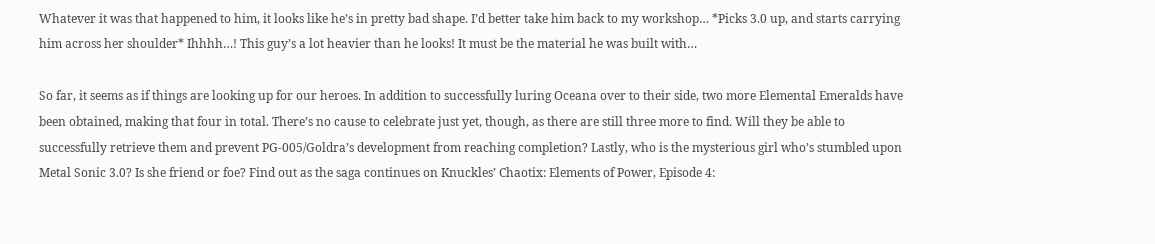Whatever it was that happened to him, it looks like he’s in pretty bad shape. I’d better take him back to my workshop… *Picks 3.0 up, and starts carrying him across her shoulder* Ihhhh…! This guy’s a lot heavier than he looks! It must be the material he was built with…

So far, it seems as if things are looking up for our heroes. In addition to successfully luring Oceana over to their side, two more Elemental Emeralds have been obtained, making that four in total. There’s no cause to celebrate just yet, though, as there are still three more to find. Will they be able to successfully retrieve them and prevent PG-005/Goldra’s development from reaching completion? Lastly, who is the mysterious girl who’s stumbled upon Metal Sonic 3.0? Is she friend or foe? Find out as the saga continues on Knuckles’ Chaotix: Elements of Power, Episode 4: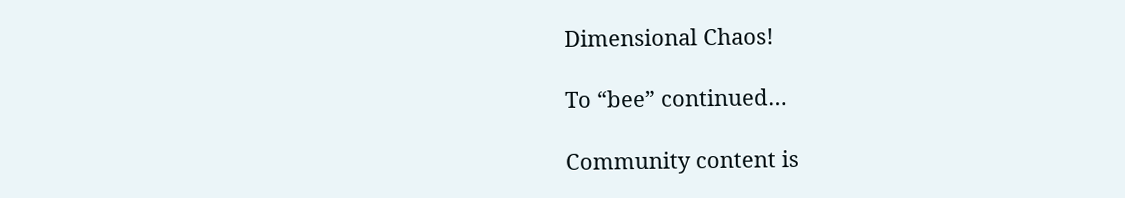Dimensional Chaos!

To “bee” continued…

Community content is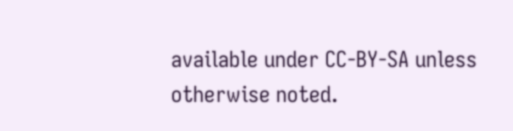available under CC-BY-SA unless otherwise noted.